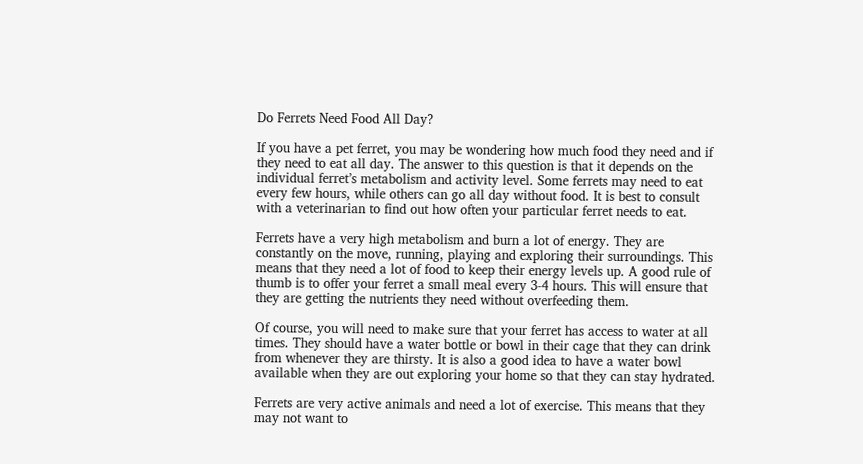Do Ferrets Need Food All Day?

If you have a pet ferret, you may be wondering how much food they need and if they need to eat all day. The answer to this question is that it depends on the individual ferret’s metabolism and activity level. Some ferrets may need to eat every few hours, while others can go all day without food. It is best to consult with a veterinarian to find out how often your particular ferret needs to eat.

Ferrets have a very high metabolism and burn a lot of energy. They are constantly on the move, running, playing and exploring their surroundings. This means that they need a lot of food to keep their energy levels up. A good rule of thumb is to offer your ferret a small meal every 3-4 hours. This will ensure that they are getting the nutrients they need without overfeeding them.

Of course, you will need to make sure that your ferret has access to water at all times. They should have a water bottle or bowl in their cage that they can drink from whenever they are thirsty. It is also a good idea to have a water bowl available when they are out exploring your home so that they can stay hydrated.

Ferrets are very active animals and need a lot of exercise. This means that they may not want to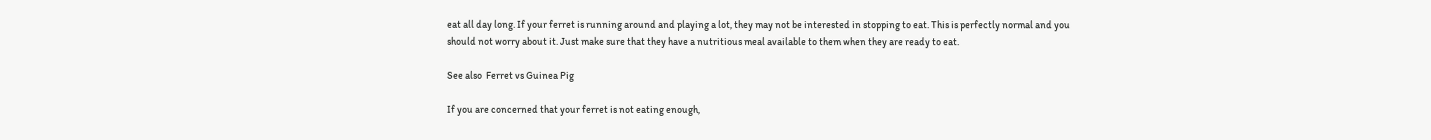eat all day long. If your ferret is running around and playing a lot, they may not be interested in stopping to eat. This is perfectly normal and you should not worry about it. Just make sure that they have a nutritious meal available to them when they are ready to eat.

See also  Ferret vs Guinea Pig

If you are concerned that your ferret is not eating enough,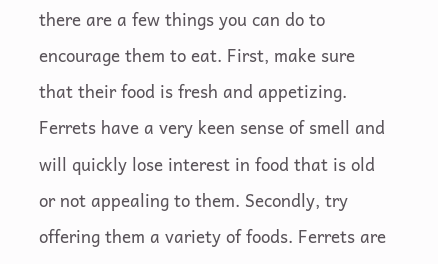there are a few things you can do to encourage them to eat. First, make sure that their food is fresh and appetizing. Ferrets have a very keen sense of smell and will quickly lose interest in food that is old or not appealing to them. Secondly, try offering them a variety of foods. Ferrets are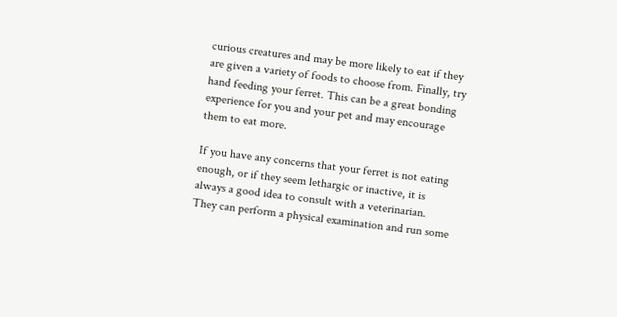curious creatures and may be more likely to eat if they are given a variety of foods to choose from. Finally, try hand feeding your ferret. This can be a great bonding experience for you and your pet and may encourage them to eat more.

If you have any concerns that your ferret is not eating enough, or if they seem lethargic or inactive, it is always a good idea to consult with a veterinarian. They can perform a physical examination and run some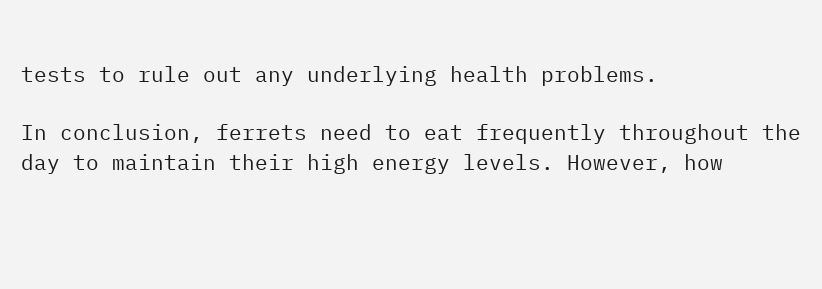tests to rule out any underlying health problems.

In conclusion, ferrets need to eat frequently throughout the day to maintain their high energy levels. However, how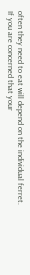often they need to eat will depend on the individual ferret. If you are concerned that your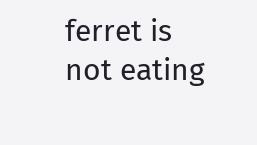ferret is not eating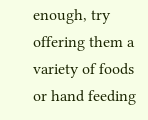enough, try offering them a variety of foods or hand feeding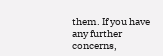them. If you have any further concerns,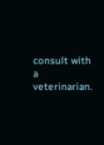consult with a veterinarian.